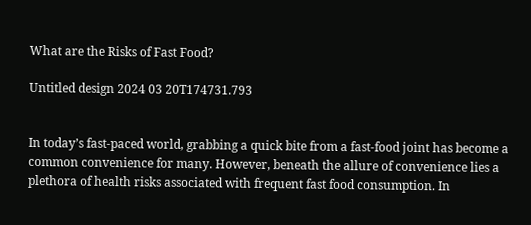What are the Risks of Fast Food?

Untitled design 2024 03 20T174731.793


In today’s fast-paced world, grabbing a quick bite from a fast-food joint has become a common convenience for many. However, beneath the allure of convenience lies a plethora of health risks associated with frequent fast food consumption. In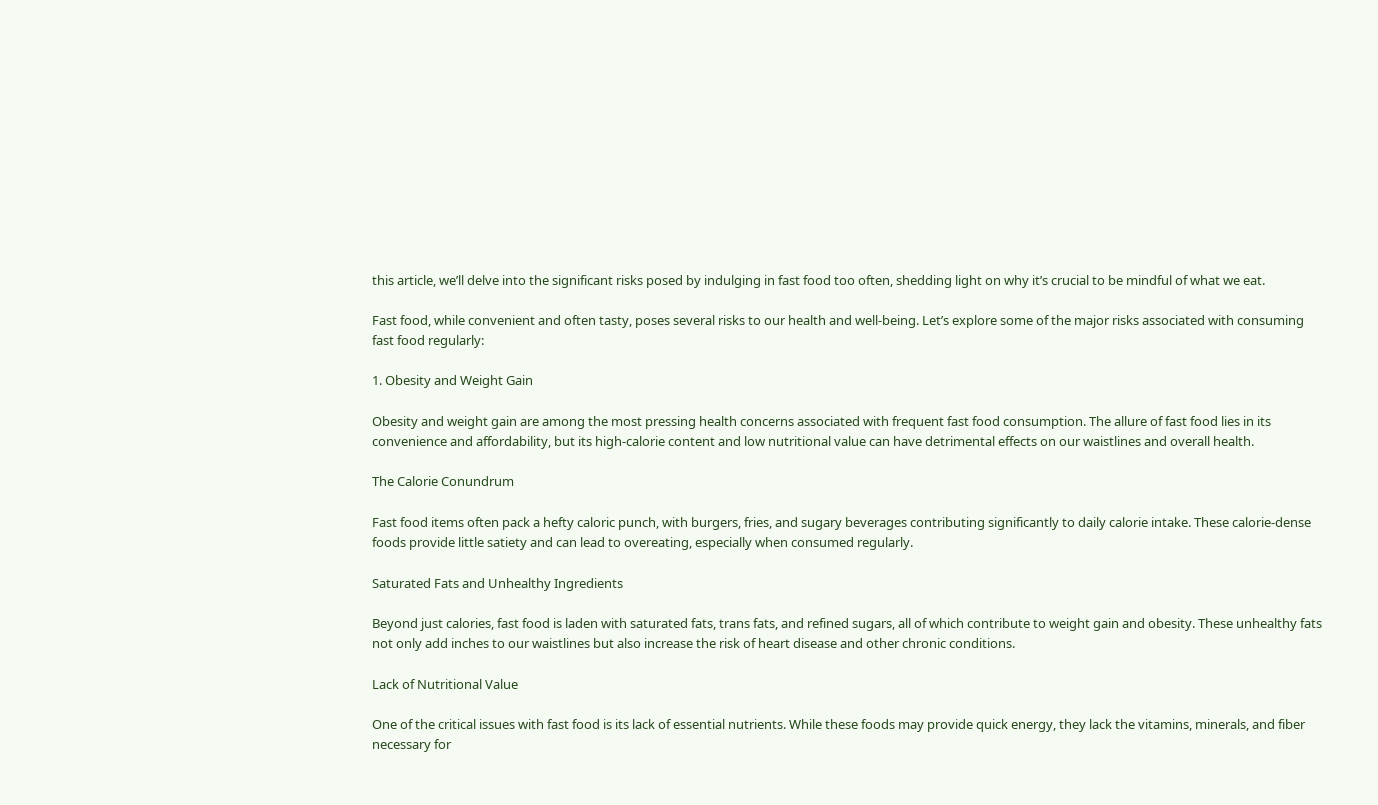this article, we’ll delve into the significant risks posed by indulging in fast food too often, shedding light on why it’s crucial to be mindful of what we eat.

Fast food, while convenient and often tasty, poses several risks to our health and well-being. Let’s explore some of the major risks associated with consuming fast food regularly:

1. Obesity and Weight Gain

Obesity and weight gain are among the most pressing health concerns associated with frequent fast food consumption. The allure of fast food lies in its convenience and affordability, but its high-calorie content and low nutritional value can have detrimental effects on our waistlines and overall health.

The Calorie Conundrum

Fast food items often pack a hefty caloric punch, with burgers, fries, and sugary beverages contributing significantly to daily calorie intake. These calorie-dense foods provide little satiety and can lead to overeating, especially when consumed regularly.

Saturated Fats and Unhealthy Ingredients

Beyond just calories, fast food is laden with saturated fats, trans fats, and refined sugars, all of which contribute to weight gain and obesity. These unhealthy fats not only add inches to our waistlines but also increase the risk of heart disease and other chronic conditions.

Lack of Nutritional Value

One of the critical issues with fast food is its lack of essential nutrients. While these foods may provide quick energy, they lack the vitamins, minerals, and fiber necessary for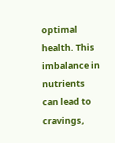optimal health. This imbalance in nutrients can lead to cravings,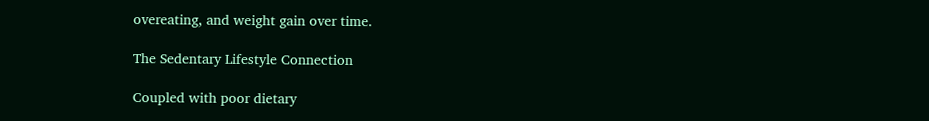overeating, and weight gain over time.

The Sedentary Lifestyle Connection

Coupled with poor dietary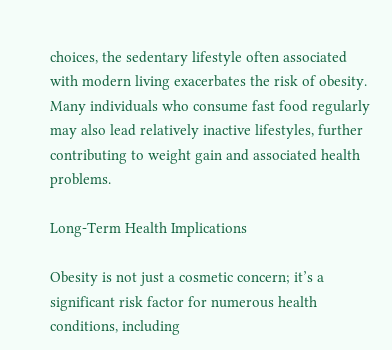choices, the sedentary lifestyle often associated with modern living exacerbates the risk of obesity. Many individuals who consume fast food regularly may also lead relatively inactive lifestyles, further contributing to weight gain and associated health problems.

Long-Term Health Implications

Obesity is not just a cosmetic concern; it’s a significant risk factor for numerous health conditions, including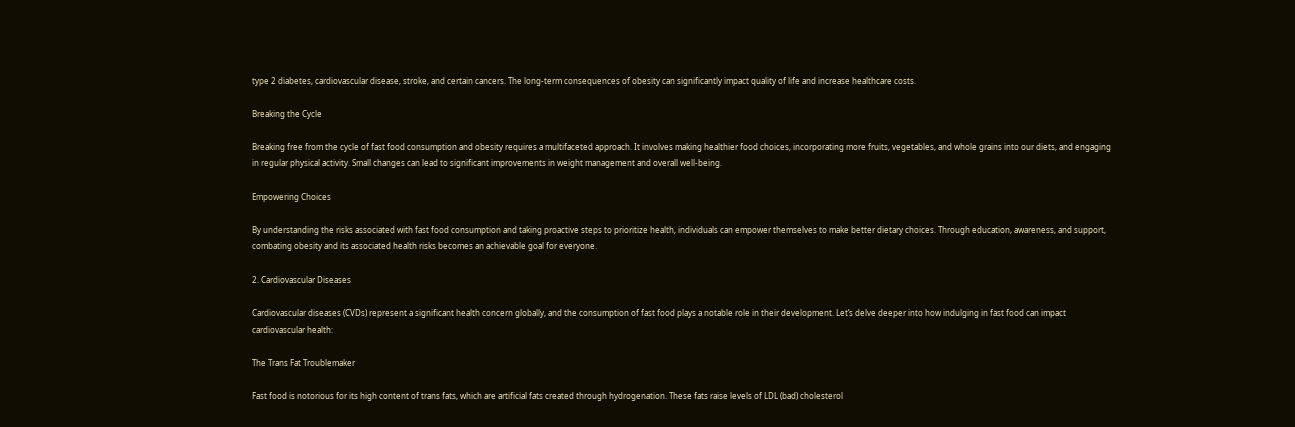type 2 diabetes, cardiovascular disease, stroke, and certain cancers. The long-term consequences of obesity can significantly impact quality of life and increase healthcare costs.

Breaking the Cycle

Breaking free from the cycle of fast food consumption and obesity requires a multifaceted approach. It involves making healthier food choices, incorporating more fruits, vegetables, and whole grains into our diets, and engaging in regular physical activity. Small changes can lead to significant improvements in weight management and overall well-being.

Empowering Choices

By understanding the risks associated with fast food consumption and taking proactive steps to prioritize health, individuals can empower themselves to make better dietary choices. Through education, awareness, and support, combating obesity and its associated health risks becomes an achievable goal for everyone.

2. Cardiovascular Diseases

Cardiovascular diseases (CVDs) represent a significant health concern globally, and the consumption of fast food plays a notable role in their development. Let’s delve deeper into how indulging in fast food can impact cardiovascular health:

The Trans Fat Troublemaker

Fast food is notorious for its high content of trans fats, which are artificial fats created through hydrogenation. These fats raise levels of LDL (bad) cholesterol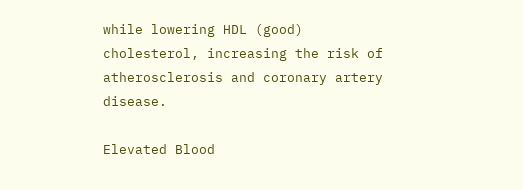while lowering HDL (good) cholesterol, increasing the risk of atherosclerosis and coronary artery disease.

Elevated Blood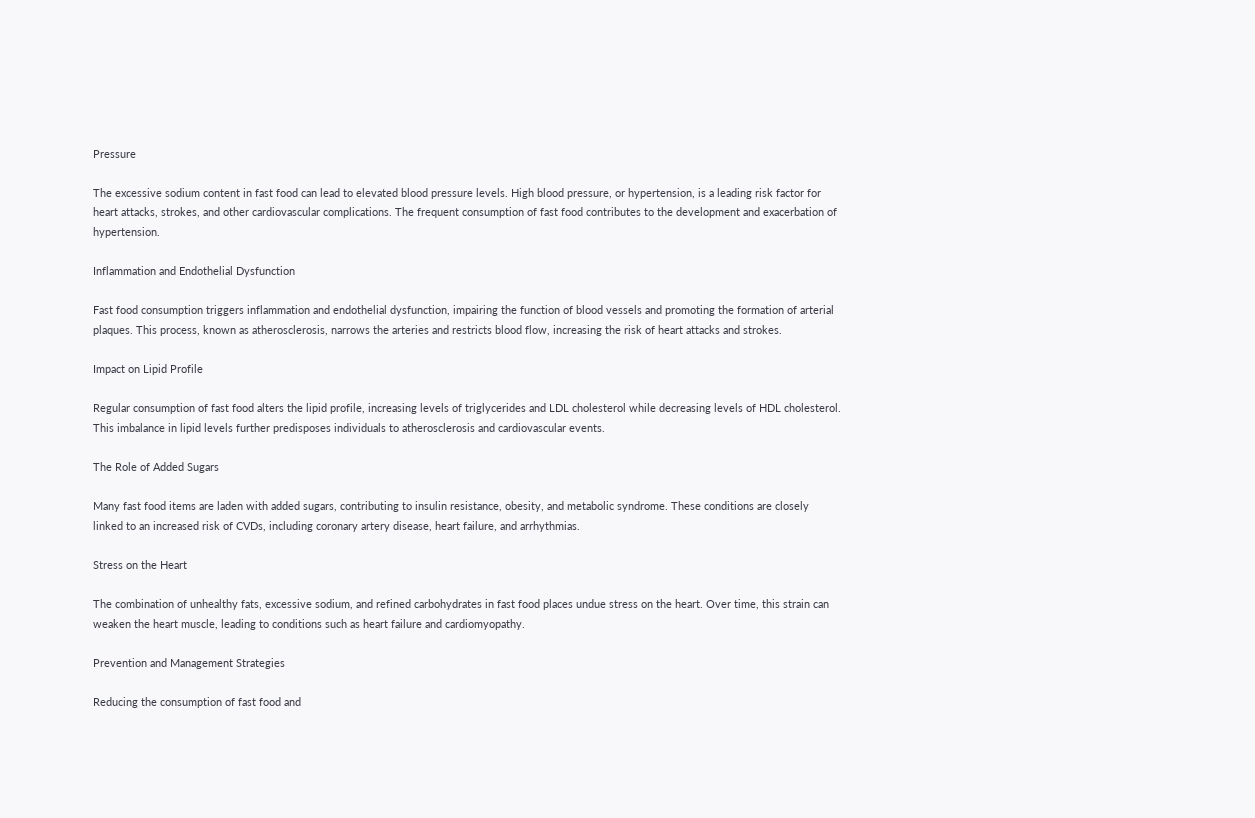Pressure

The excessive sodium content in fast food can lead to elevated blood pressure levels. High blood pressure, or hypertension, is a leading risk factor for heart attacks, strokes, and other cardiovascular complications. The frequent consumption of fast food contributes to the development and exacerbation of hypertension.

Inflammation and Endothelial Dysfunction

Fast food consumption triggers inflammation and endothelial dysfunction, impairing the function of blood vessels and promoting the formation of arterial plaques. This process, known as atherosclerosis, narrows the arteries and restricts blood flow, increasing the risk of heart attacks and strokes.

Impact on Lipid Profile

Regular consumption of fast food alters the lipid profile, increasing levels of triglycerides and LDL cholesterol while decreasing levels of HDL cholesterol. This imbalance in lipid levels further predisposes individuals to atherosclerosis and cardiovascular events.

The Role of Added Sugars

Many fast food items are laden with added sugars, contributing to insulin resistance, obesity, and metabolic syndrome. These conditions are closely linked to an increased risk of CVDs, including coronary artery disease, heart failure, and arrhythmias.

Stress on the Heart

The combination of unhealthy fats, excessive sodium, and refined carbohydrates in fast food places undue stress on the heart. Over time, this strain can weaken the heart muscle, leading to conditions such as heart failure and cardiomyopathy.

Prevention and Management Strategies

Reducing the consumption of fast food and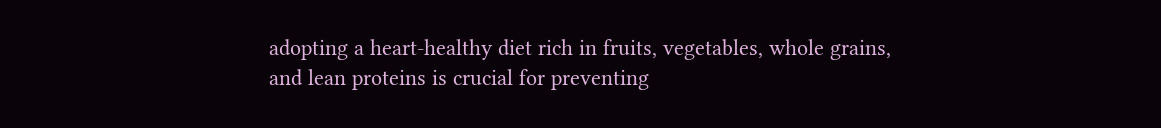adopting a heart-healthy diet rich in fruits, vegetables, whole grains, and lean proteins is crucial for preventing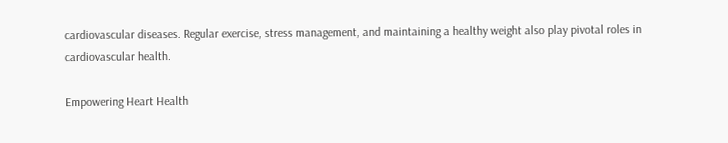cardiovascular diseases. Regular exercise, stress management, and maintaining a healthy weight also play pivotal roles in cardiovascular health.

Empowering Heart Health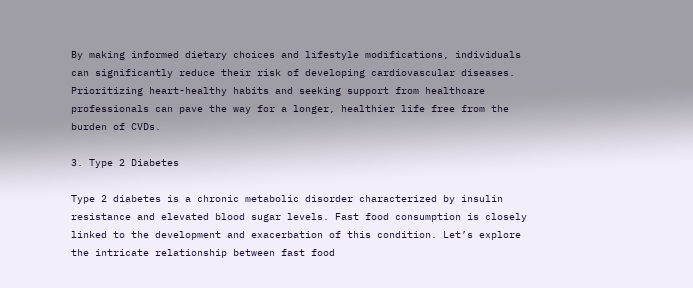By making informed dietary choices and lifestyle modifications, individuals can significantly reduce their risk of developing cardiovascular diseases. Prioritizing heart-healthy habits and seeking support from healthcare professionals can pave the way for a longer, healthier life free from the burden of CVDs.

3. Type 2 Diabetes

Type 2 diabetes is a chronic metabolic disorder characterized by insulin resistance and elevated blood sugar levels. Fast food consumption is closely linked to the development and exacerbation of this condition. Let’s explore the intricate relationship between fast food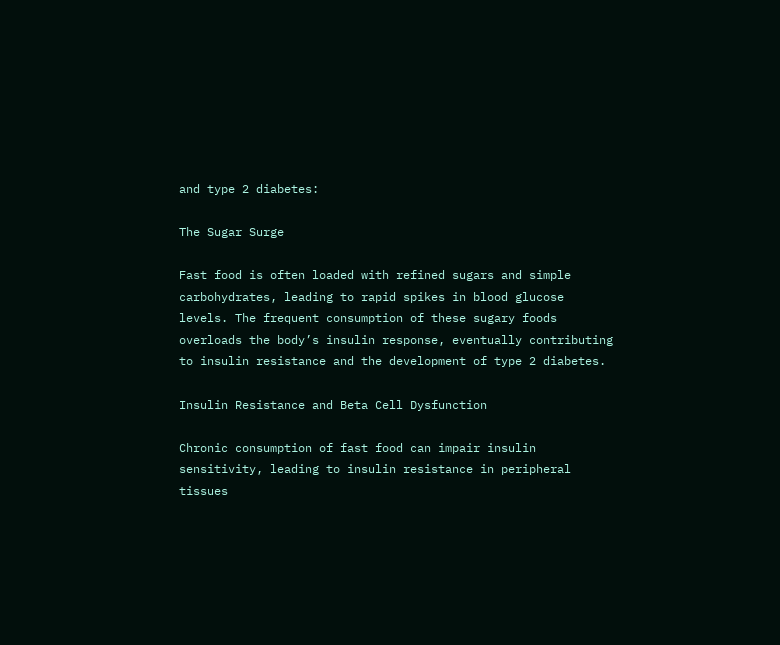and type 2 diabetes:

The Sugar Surge

Fast food is often loaded with refined sugars and simple carbohydrates, leading to rapid spikes in blood glucose levels. The frequent consumption of these sugary foods overloads the body’s insulin response, eventually contributing to insulin resistance and the development of type 2 diabetes.

Insulin Resistance and Beta Cell Dysfunction

Chronic consumption of fast food can impair insulin sensitivity, leading to insulin resistance in peripheral tissues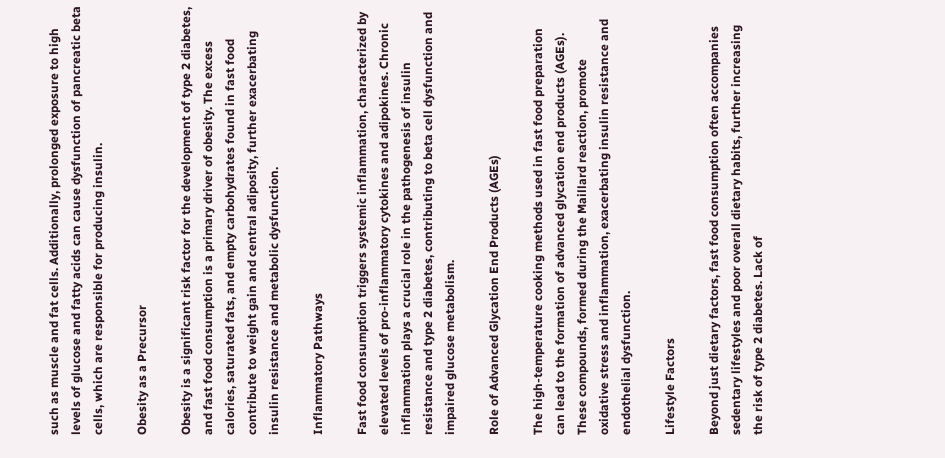such as muscle and fat cells. Additionally, prolonged exposure to high levels of glucose and fatty acids can cause dysfunction of pancreatic beta cells, which are responsible for producing insulin.

Obesity as a Precursor

Obesity is a significant risk factor for the development of type 2 diabetes, and fast food consumption is a primary driver of obesity. The excess calories, saturated fats, and empty carbohydrates found in fast food contribute to weight gain and central adiposity, further exacerbating insulin resistance and metabolic dysfunction.

Inflammatory Pathways

Fast food consumption triggers systemic inflammation, characterized by elevated levels of pro-inflammatory cytokines and adipokines. Chronic inflammation plays a crucial role in the pathogenesis of insulin resistance and type 2 diabetes, contributing to beta cell dysfunction and impaired glucose metabolism.

Role of Advanced Glycation End Products (AGEs)

The high-temperature cooking methods used in fast food preparation can lead to the formation of advanced glycation end products (AGEs). These compounds, formed during the Maillard reaction, promote oxidative stress and inflammation, exacerbating insulin resistance and endothelial dysfunction.

Lifestyle Factors

Beyond just dietary factors, fast food consumption often accompanies sedentary lifestyles and poor overall dietary habits, further increasing the risk of type 2 diabetes. Lack of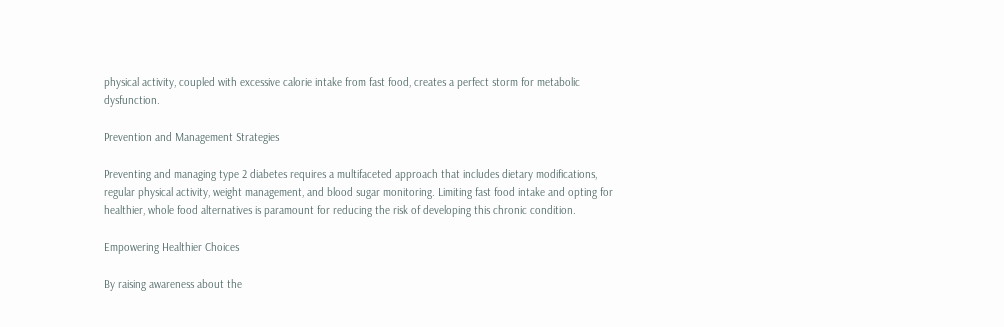physical activity, coupled with excessive calorie intake from fast food, creates a perfect storm for metabolic dysfunction.

Prevention and Management Strategies

Preventing and managing type 2 diabetes requires a multifaceted approach that includes dietary modifications, regular physical activity, weight management, and blood sugar monitoring. Limiting fast food intake and opting for healthier, whole food alternatives is paramount for reducing the risk of developing this chronic condition.

Empowering Healthier Choices

By raising awareness about the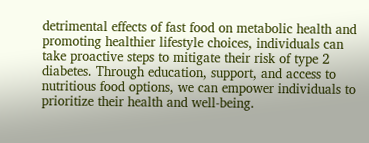detrimental effects of fast food on metabolic health and promoting healthier lifestyle choices, individuals can take proactive steps to mitigate their risk of type 2 diabetes. Through education, support, and access to nutritious food options, we can empower individuals to prioritize their health and well-being.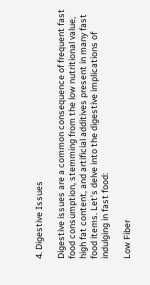4. Digestive Issues

Digestive issues are a common consequence of frequent fast food consumption, stemming from the low nutritional value, high fat content, and artificial additives present in many fast food items. Let’s delve into the digestive implications of indulging in fast food:

Low Fiber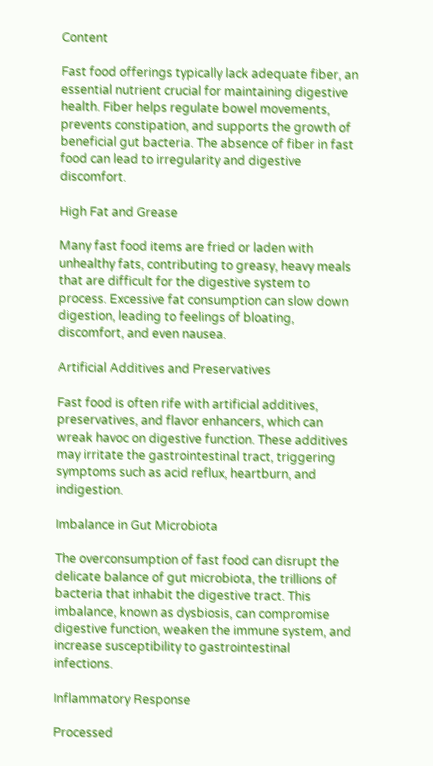Content

Fast food offerings typically lack adequate fiber, an essential nutrient crucial for maintaining digestive health. Fiber helps regulate bowel movements, prevents constipation, and supports the growth of beneficial gut bacteria. The absence of fiber in fast food can lead to irregularity and digestive discomfort.

High Fat and Grease

Many fast food items are fried or laden with unhealthy fats, contributing to greasy, heavy meals that are difficult for the digestive system to process. Excessive fat consumption can slow down digestion, leading to feelings of bloating, discomfort, and even nausea.

Artificial Additives and Preservatives

Fast food is often rife with artificial additives, preservatives, and flavor enhancers, which can wreak havoc on digestive function. These additives may irritate the gastrointestinal tract, triggering symptoms such as acid reflux, heartburn, and indigestion.

Imbalance in Gut Microbiota

The overconsumption of fast food can disrupt the delicate balance of gut microbiota, the trillions of bacteria that inhabit the digestive tract. This imbalance, known as dysbiosis, can compromise digestive function, weaken the immune system, and increase susceptibility to gastrointestinal infections.

Inflammatory Response

Processed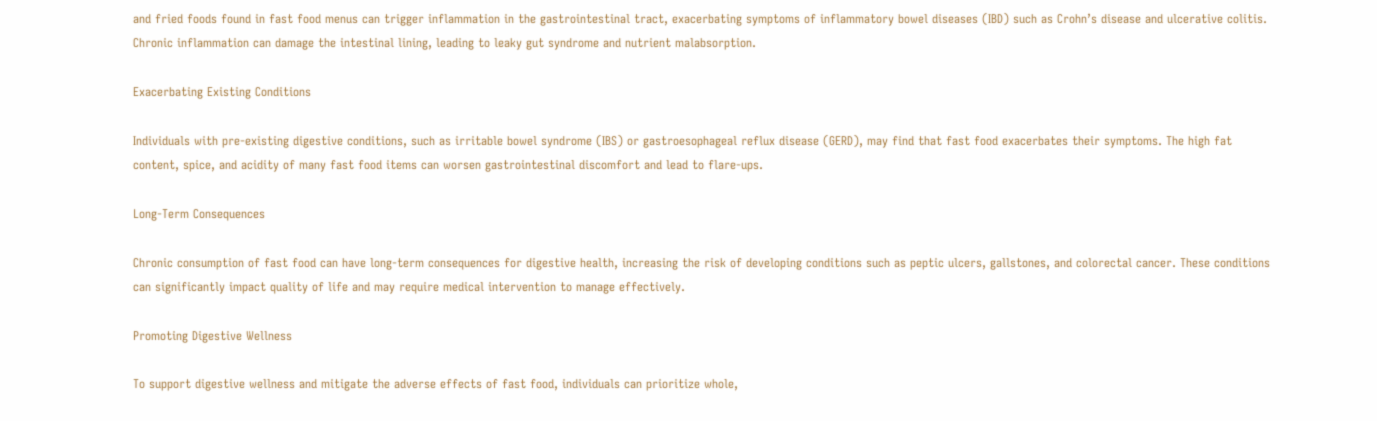and fried foods found in fast food menus can trigger inflammation in the gastrointestinal tract, exacerbating symptoms of inflammatory bowel diseases (IBD) such as Crohn’s disease and ulcerative colitis. Chronic inflammation can damage the intestinal lining, leading to leaky gut syndrome and nutrient malabsorption.

Exacerbating Existing Conditions

Individuals with pre-existing digestive conditions, such as irritable bowel syndrome (IBS) or gastroesophageal reflux disease (GERD), may find that fast food exacerbates their symptoms. The high fat content, spice, and acidity of many fast food items can worsen gastrointestinal discomfort and lead to flare-ups.

Long-Term Consequences

Chronic consumption of fast food can have long-term consequences for digestive health, increasing the risk of developing conditions such as peptic ulcers, gallstones, and colorectal cancer. These conditions can significantly impact quality of life and may require medical intervention to manage effectively.

Promoting Digestive Wellness

To support digestive wellness and mitigate the adverse effects of fast food, individuals can prioritize whole,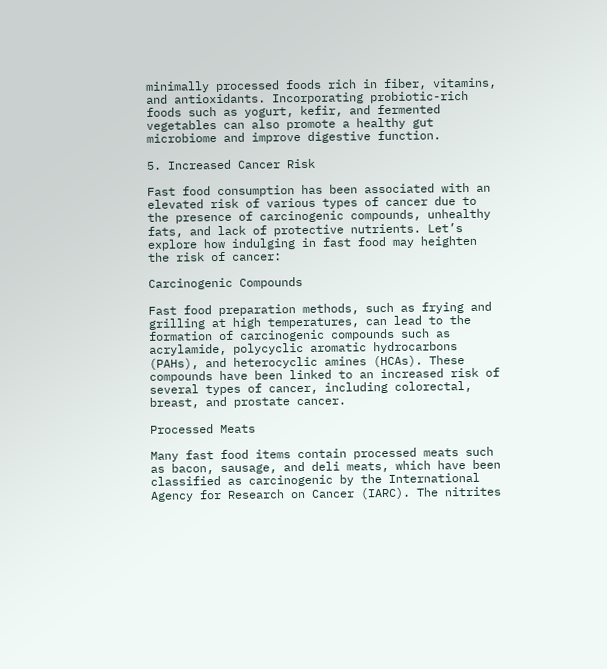minimally processed foods rich in fiber, vitamins, and antioxidants. Incorporating probiotic-rich foods such as yogurt, kefir, and fermented vegetables can also promote a healthy gut microbiome and improve digestive function.

5. Increased Cancer Risk

Fast food consumption has been associated with an elevated risk of various types of cancer due to the presence of carcinogenic compounds, unhealthy fats, and lack of protective nutrients. Let’s explore how indulging in fast food may heighten the risk of cancer:

Carcinogenic Compounds

Fast food preparation methods, such as frying and grilling at high temperatures, can lead to the formation of carcinogenic compounds such as acrylamide, polycyclic aromatic hydrocarbons (PAHs), and heterocyclic amines (HCAs). These compounds have been linked to an increased risk of several types of cancer, including colorectal, breast, and prostate cancer.

Processed Meats

Many fast food items contain processed meats such as bacon, sausage, and deli meats, which have been classified as carcinogenic by the International Agency for Research on Cancer (IARC). The nitrites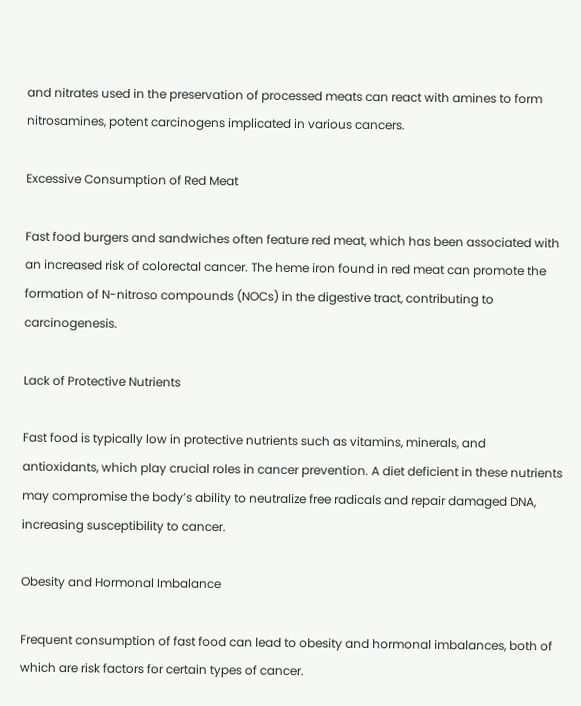and nitrates used in the preservation of processed meats can react with amines to form nitrosamines, potent carcinogens implicated in various cancers.

Excessive Consumption of Red Meat

Fast food burgers and sandwiches often feature red meat, which has been associated with an increased risk of colorectal cancer. The heme iron found in red meat can promote the formation of N-nitroso compounds (NOCs) in the digestive tract, contributing to carcinogenesis.

Lack of Protective Nutrients

Fast food is typically low in protective nutrients such as vitamins, minerals, and antioxidants, which play crucial roles in cancer prevention. A diet deficient in these nutrients may compromise the body’s ability to neutralize free radicals and repair damaged DNA, increasing susceptibility to cancer.

Obesity and Hormonal Imbalance

Frequent consumption of fast food can lead to obesity and hormonal imbalances, both of which are risk factors for certain types of cancer.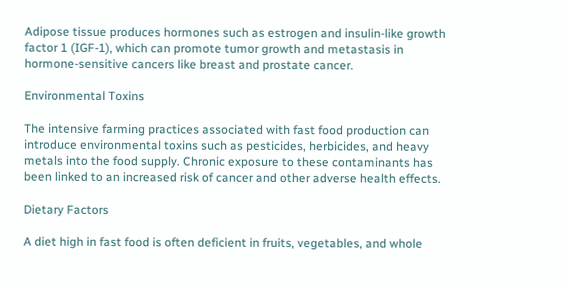Adipose tissue produces hormones such as estrogen and insulin-like growth factor 1 (IGF-1), which can promote tumor growth and metastasis in hormone-sensitive cancers like breast and prostate cancer.

Environmental Toxins

The intensive farming practices associated with fast food production can introduce environmental toxins such as pesticides, herbicides, and heavy metals into the food supply. Chronic exposure to these contaminants has been linked to an increased risk of cancer and other adverse health effects.

Dietary Factors

A diet high in fast food is often deficient in fruits, vegetables, and whole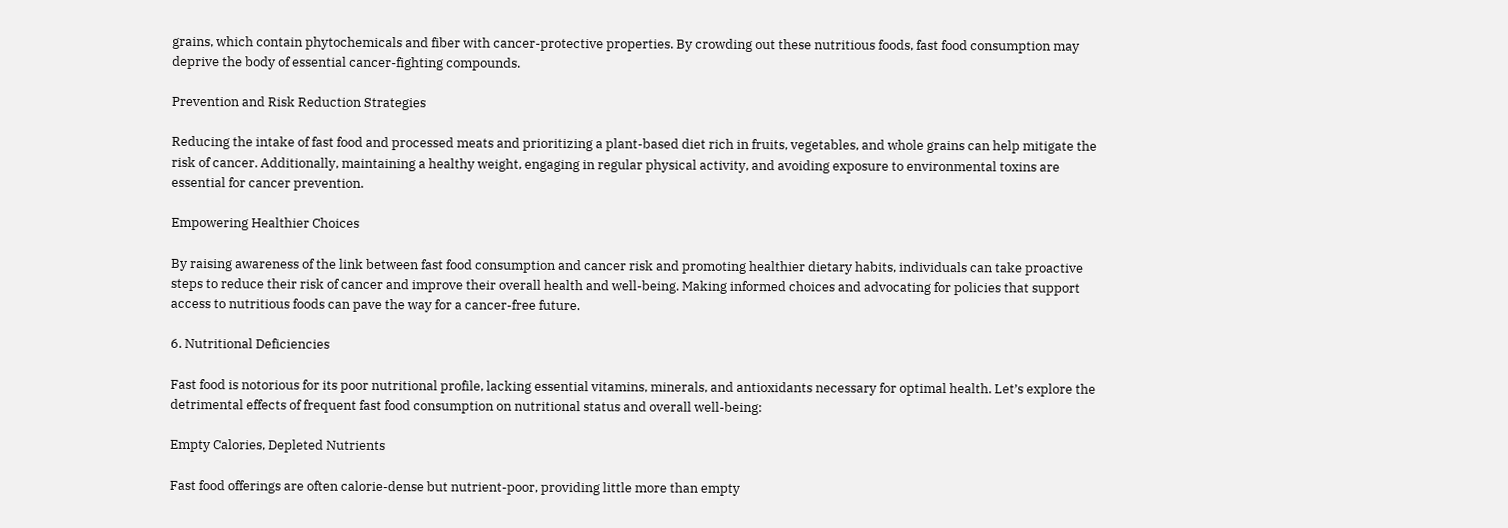grains, which contain phytochemicals and fiber with cancer-protective properties. By crowding out these nutritious foods, fast food consumption may deprive the body of essential cancer-fighting compounds.

Prevention and Risk Reduction Strategies

Reducing the intake of fast food and processed meats and prioritizing a plant-based diet rich in fruits, vegetables, and whole grains can help mitigate the risk of cancer. Additionally, maintaining a healthy weight, engaging in regular physical activity, and avoiding exposure to environmental toxins are essential for cancer prevention.

Empowering Healthier Choices

By raising awareness of the link between fast food consumption and cancer risk and promoting healthier dietary habits, individuals can take proactive steps to reduce their risk of cancer and improve their overall health and well-being. Making informed choices and advocating for policies that support access to nutritious foods can pave the way for a cancer-free future.

6. Nutritional Deficiencies

Fast food is notorious for its poor nutritional profile, lacking essential vitamins, minerals, and antioxidants necessary for optimal health. Let’s explore the detrimental effects of frequent fast food consumption on nutritional status and overall well-being:

Empty Calories, Depleted Nutrients

Fast food offerings are often calorie-dense but nutrient-poor, providing little more than empty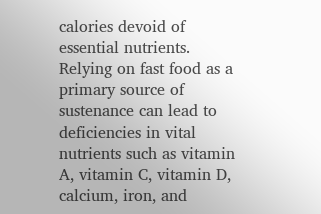calories devoid of essential nutrients. Relying on fast food as a primary source of sustenance can lead to deficiencies in vital nutrients such as vitamin A, vitamin C, vitamin D, calcium, iron, and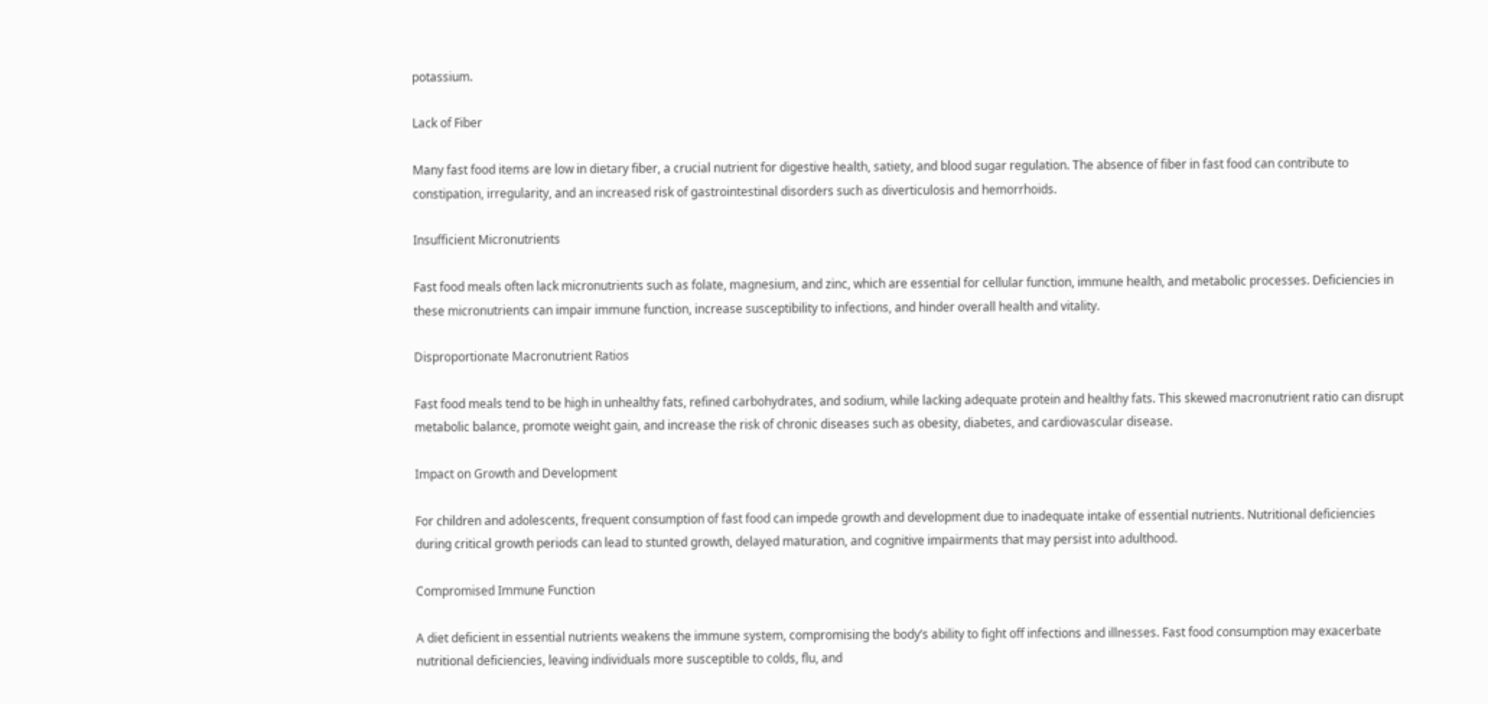potassium.

Lack of Fiber

Many fast food items are low in dietary fiber, a crucial nutrient for digestive health, satiety, and blood sugar regulation. The absence of fiber in fast food can contribute to constipation, irregularity, and an increased risk of gastrointestinal disorders such as diverticulosis and hemorrhoids.

Insufficient Micronutrients

Fast food meals often lack micronutrients such as folate, magnesium, and zinc, which are essential for cellular function, immune health, and metabolic processes. Deficiencies in these micronutrients can impair immune function, increase susceptibility to infections, and hinder overall health and vitality.

Disproportionate Macronutrient Ratios

Fast food meals tend to be high in unhealthy fats, refined carbohydrates, and sodium, while lacking adequate protein and healthy fats. This skewed macronutrient ratio can disrupt metabolic balance, promote weight gain, and increase the risk of chronic diseases such as obesity, diabetes, and cardiovascular disease.

Impact on Growth and Development

For children and adolescents, frequent consumption of fast food can impede growth and development due to inadequate intake of essential nutrients. Nutritional deficiencies during critical growth periods can lead to stunted growth, delayed maturation, and cognitive impairments that may persist into adulthood.

Compromised Immune Function

A diet deficient in essential nutrients weakens the immune system, compromising the body’s ability to fight off infections and illnesses. Fast food consumption may exacerbate nutritional deficiencies, leaving individuals more susceptible to colds, flu, and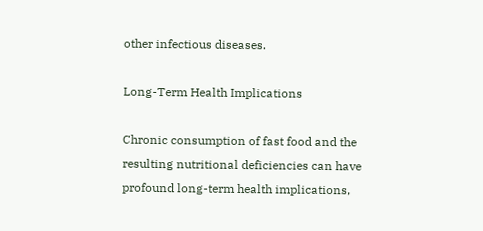other infectious diseases.

Long-Term Health Implications

Chronic consumption of fast food and the resulting nutritional deficiencies can have profound long-term health implications,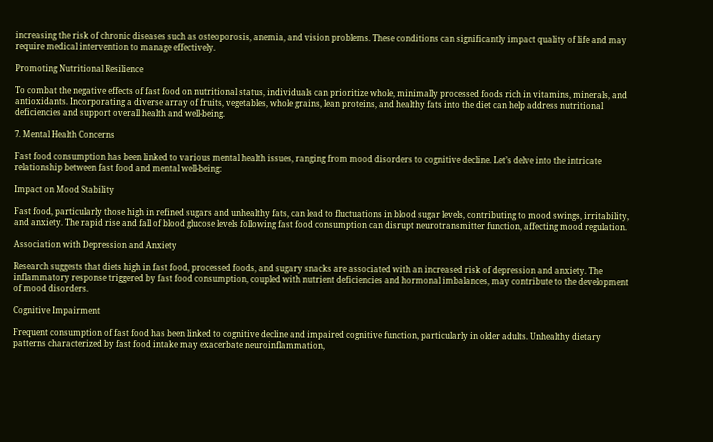increasing the risk of chronic diseases such as osteoporosis, anemia, and vision problems. These conditions can significantly impact quality of life and may require medical intervention to manage effectively.

Promoting Nutritional Resilience

To combat the negative effects of fast food on nutritional status, individuals can prioritize whole, minimally processed foods rich in vitamins, minerals, and antioxidants. Incorporating a diverse array of fruits, vegetables, whole grains, lean proteins, and healthy fats into the diet can help address nutritional deficiencies and support overall health and well-being.

7. Mental Health Concerns

Fast food consumption has been linked to various mental health issues, ranging from mood disorders to cognitive decline. Let’s delve into the intricate relationship between fast food and mental well-being:

Impact on Mood Stability

Fast food, particularly those high in refined sugars and unhealthy fats, can lead to fluctuations in blood sugar levels, contributing to mood swings, irritability, and anxiety. The rapid rise and fall of blood glucose levels following fast food consumption can disrupt neurotransmitter function, affecting mood regulation.

Association with Depression and Anxiety

Research suggests that diets high in fast food, processed foods, and sugary snacks are associated with an increased risk of depression and anxiety. The inflammatory response triggered by fast food consumption, coupled with nutrient deficiencies and hormonal imbalances, may contribute to the development of mood disorders.

Cognitive Impairment

Frequent consumption of fast food has been linked to cognitive decline and impaired cognitive function, particularly in older adults. Unhealthy dietary patterns characterized by fast food intake may exacerbate neuroinflammation,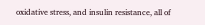oxidative stress, and insulin resistance, all of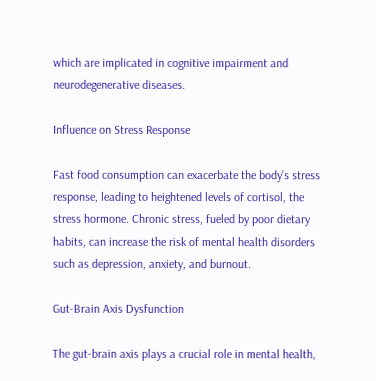which are implicated in cognitive impairment and neurodegenerative diseases.

Influence on Stress Response

Fast food consumption can exacerbate the body’s stress response, leading to heightened levels of cortisol, the stress hormone. Chronic stress, fueled by poor dietary habits, can increase the risk of mental health disorders such as depression, anxiety, and burnout.

Gut-Brain Axis Dysfunction

The gut-brain axis plays a crucial role in mental health,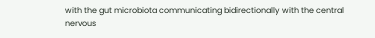with the gut microbiota communicating bidirectionally with the central nervous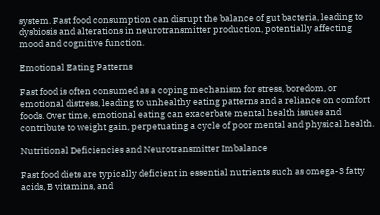system. Fast food consumption can disrupt the balance of gut bacteria, leading to dysbiosis and alterations in neurotransmitter production, potentially affecting mood and cognitive function.

Emotional Eating Patterns

Fast food is often consumed as a coping mechanism for stress, boredom, or emotional distress, leading to unhealthy eating patterns and a reliance on comfort foods. Over time, emotional eating can exacerbate mental health issues and contribute to weight gain, perpetuating a cycle of poor mental and physical health.

Nutritional Deficiencies and Neurotransmitter Imbalance

Fast food diets are typically deficient in essential nutrients such as omega-3 fatty acids, B vitamins, and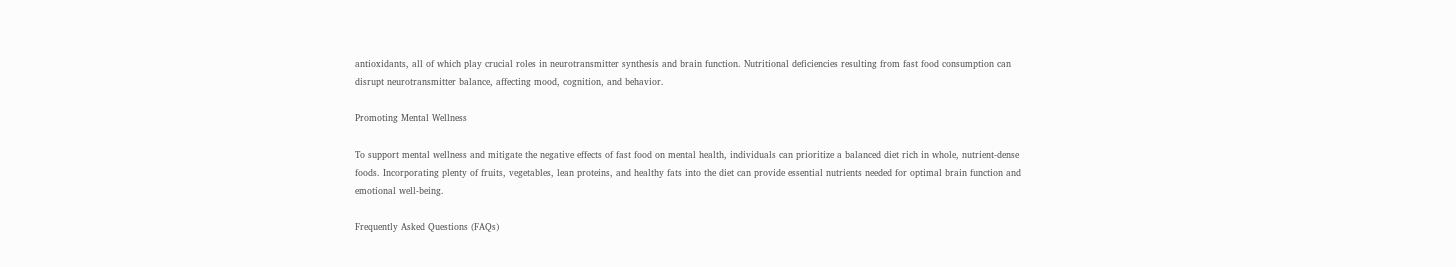antioxidants, all of which play crucial roles in neurotransmitter synthesis and brain function. Nutritional deficiencies resulting from fast food consumption can disrupt neurotransmitter balance, affecting mood, cognition, and behavior.

Promoting Mental Wellness

To support mental wellness and mitigate the negative effects of fast food on mental health, individuals can prioritize a balanced diet rich in whole, nutrient-dense foods. Incorporating plenty of fruits, vegetables, lean proteins, and healthy fats into the diet can provide essential nutrients needed for optimal brain function and emotional well-being.

Frequently Asked Questions (FAQs)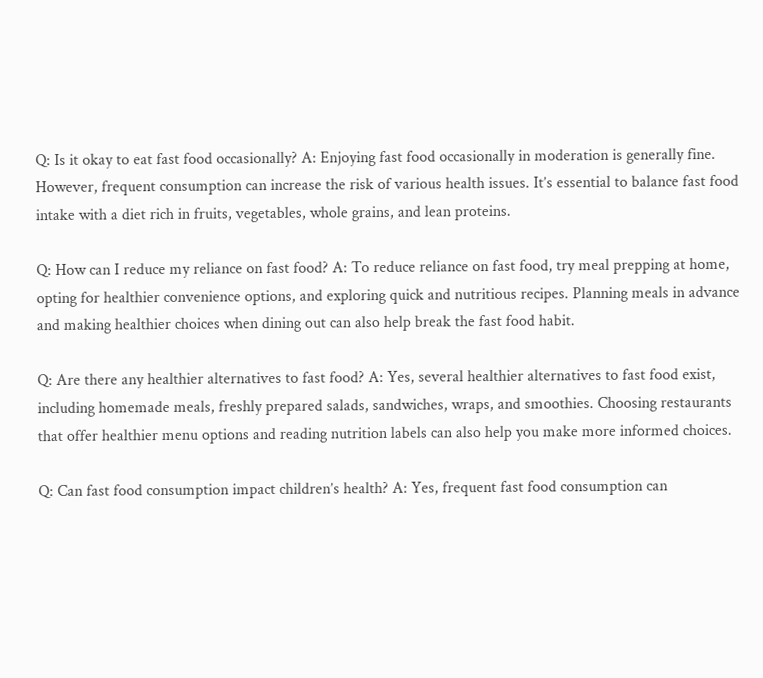Q: Is it okay to eat fast food occasionally? A: Enjoying fast food occasionally in moderation is generally fine. However, frequent consumption can increase the risk of various health issues. It’s essential to balance fast food intake with a diet rich in fruits, vegetables, whole grains, and lean proteins.

Q: How can I reduce my reliance on fast food? A: To reduce reliance on fast food, try meal prepping at home, opting for healthier convenience options, and exploring quick and nutritious recipes. Planning meals in advance and making healthier choices when dining out can also help break the fast food habit.

Q: Are there any healthier alternatives to fast food? A: Yes, several healthier alternatives to fast food exist, including homemade meals, freshly prepared salads, sandwiches, wraps, and smoothies. Choosing restaurants that offer healthier menu options and reading nutrition labels can also help you make more informed choices.

Q: Can fast food consumption impact children’s health? A: Yes, frequent fast food consumption can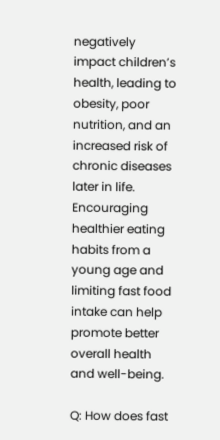negatively impact children’s health, leading to obesity, poor nutrition, and an increased risk of chronic diseases later in life. Encouraging healthier eating habits from a young age and limiting fast food intake can help promote better overall health and well-being.

Q: How does fast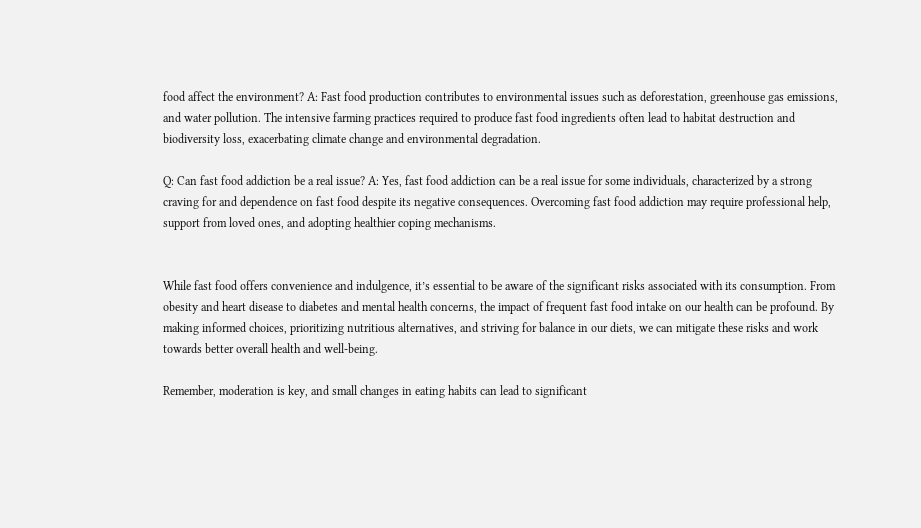food affect the environment? A: Fast food production contributes to environmental issues such as deforestation, greenhouse gas emissions, and water pollution. The intensive farming practices required to produce fast food ingredients often lead to habitat destruction and biodiversity loss, exacerbating climate change and environmental degradation.

Q: Can fast food addiction be a real issue? A: Yes, fast food addiction can be a real issue for some individuals, characterized by a strong craving for and dependence on fast food despite its negative consequences. Overcoming fast food addiction may require professional help, support from loved ones, and adopting healthier coping mechanisms.


While fast food offers convenience and indulgence, it’s essential to be aware of the significant risks associated with its consumption. From obesity and heart disease to diabetes and mental health concerns, the impact of frequent fast food intake on our health can be profound. By making informed choices, prioritizing nutritious alternatives, and striving for balance in our diets, we can mitigate these risks and work towards better overall health and well-being.

Remember, moderation is key, and small changes in eating habits can lead to significant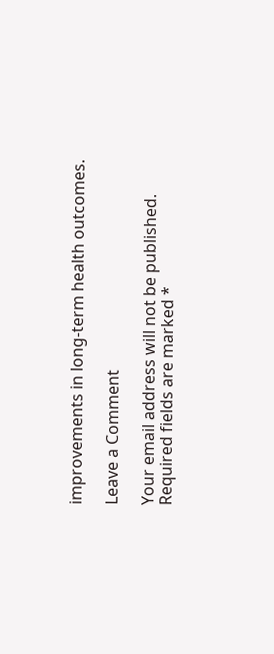improvements in long-term health outcomes.

Leave a Comment

Your email address will not be published. Required fields are marked *